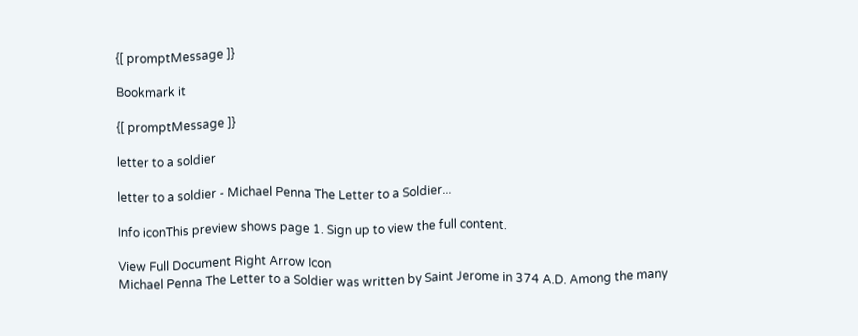{[ promptMessage ]}

Bookmark it

{[ promptMessage ]}

letter to a soldier

letter to a soldier - Michael Penna The Letter to a Soldier...

Info iconThis preview shows page 1. Sign up to view the full content.

View Full Document Right Arrow Icon
Michael Penna The Letter to a Soldier was written by Saint Jerome in 374 A.D. Among the many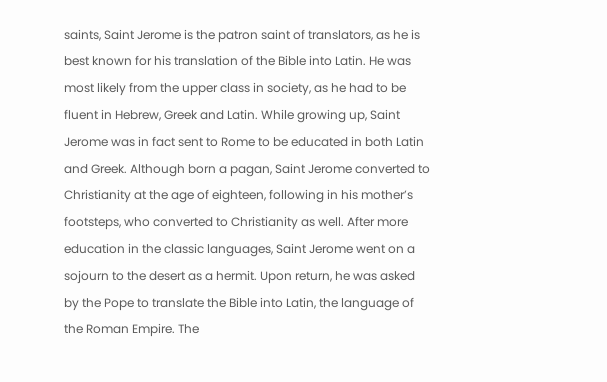saints, Saint Jerome is the patron saint of translators, as he is best known for his translation of the Bible into Latin. He was most likely from the upper class in society, as he had to be fluent in Hebrew, Greek and Latin. While growing up, Saint Jerome was in fact sent to Rome to be educated in both Latin and Greek. Although born a pagan, Saint Jerome converted to Christianity at the age of eighteen, following in his mother’s footsteps, who converted to Christianity as well. After more education in the classic languages, Saint Jerome went on a sojourn to the desert as a hermit. Upon return, he was asked by the Pope to translate the Bible into Latin, the language of the Roman Empire. The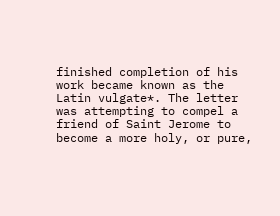finished completion of his work became known as the Latin vulgate*. The letter was attempting to compel a friend of Saint Jerome to become a more holy, or pure,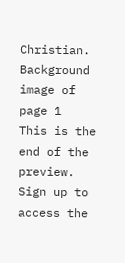Christian.
Background image of page 1
This is the end of the preview. Sign up to access the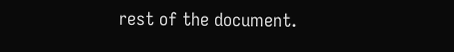rest of the document.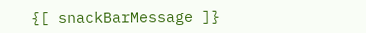{[ snackBarMessage ]}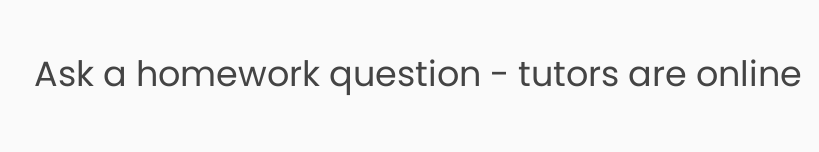Ask a homework question - tutors are online